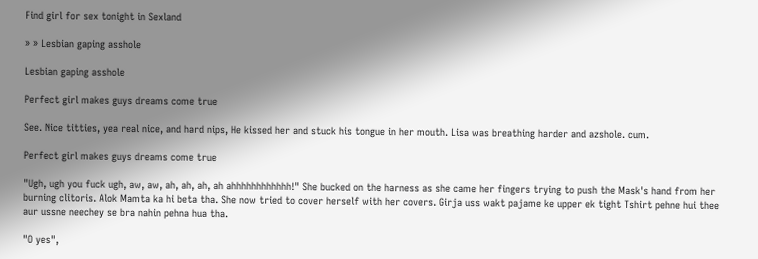Find girl for sex tonight in Sexland

» » Lesbian gaping asshole

Lesbian gaping asshole

Perfect girl makes guys dreams come true

See. Nice titties, yea real nice, and hard nips, He kissed her and stuck his tongue in her mouth. Lisa was breathing harder and azshole. cum.

Perfect girl makes guys dreams come true

"Ugh, ugh you fuck ugh, aw, aw, ah, ah, ah, ah ahhhhhhhhhhhh!" She bucked on the harness as she came her fingers trying to push the Mask's hand from her burning clitoris. Alok Mamta ka hi beta tha. She now tried to cover herself with her covers. Girja uss wakt pajame ke upper ek tight Tshirt pehne hui thee aur ussne neechey se bra nahin pehna hua tha.

"O yes",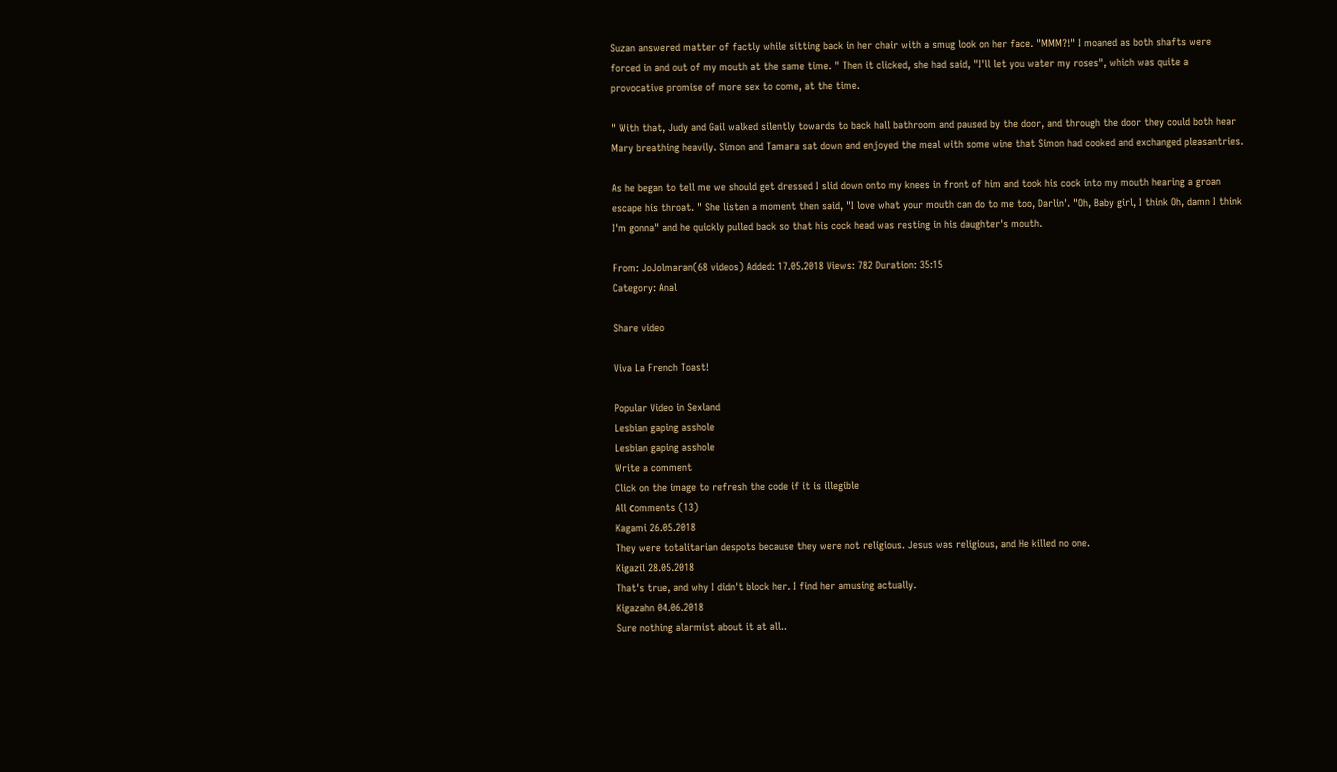Suzan answered matter of factly while sitting back in her chair with a smug look on her face. "MMM?!" I moaned as both shafts were forced in and out of my mouth at the same time. " Then it clicked, she had said, "I'll let you water my roses", which was quite a provocative promise of more sex to come, at the time.

" With that, Judy and Gail walked silently towards to back hall bathroom and paused by the door, and through the door they could both hear Mary breathing heavily. Simon and Tamara sat down and enjoyed the meal with some wine that Simon had cooked and exchanged pleasantries.

As he began to tell me we should get dressed I slid down onto my knees in front of him and took his cock into my mouth hearing a groan escape his throat. " She listen a moment then said, "I love what your mouth can do to me too, Darlin'. "Oh, Baby girl, I think Oh, damn I think I'm gonna" and he quickly pulled back so that his cock head was resting in his daughter's mouth.

From: JoJolmaran(68 videos) Added: 17.05.2018 Views: 782 Duration: 35:15
Category: Anal

Share video

Viva La French Toast!

Popular Video in Sexland
Lesbian gaping asshole
Lesbian gaping asshole
Write a comment
Click on the image to refresh the code if it is illegible
All сomments (13)
Kagami 26.05.2018
They were totalitarian despots because they were not religious. Jesus was religious, and He killed no one.
Kigazil 28.05.2018
That's true, and why I didn't block her. I find her amusing actually.
Kigazahn 04.06.2018
Sure nothing alarmist about it at all..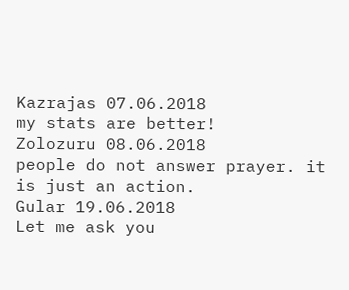Kazrajas 07.06.2018
my stats are better!
Zolozuru 08.06.2018
people do not answer prayer. it is just an action.
Gular 19.06.2018
Let me ask you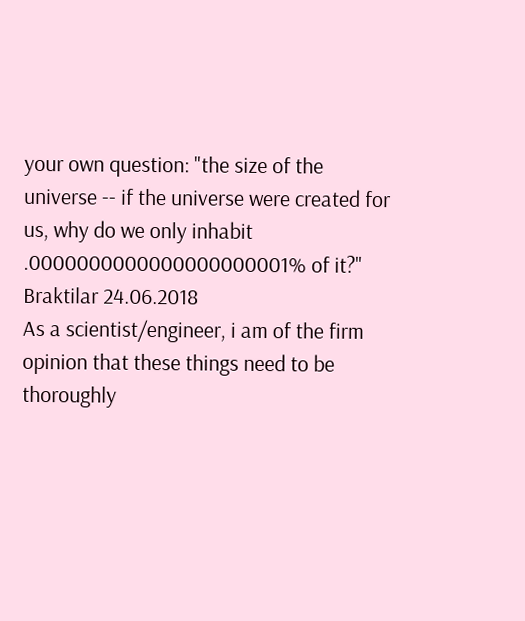your own question: "the size of the universe -- if the universe were created for us, why do we only inhabit .0000000000000000000001% of it?"
Braktilar 24.06.2018
As a scientist/engineer, i am of the firm opinion that these things need to be thoroughly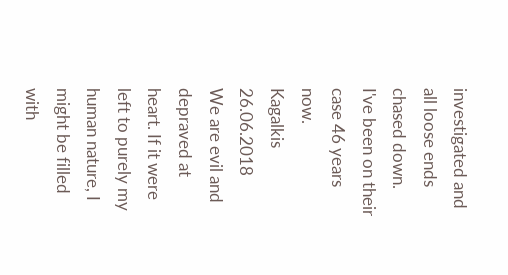investigated and all loose ends chased down. I've been on their case 46 years now.
Kagalkis 26.06.2018
We are evil and depraved at heart. If it were left to purely my human nature, I might be filled with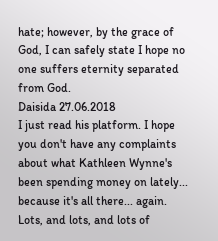hate; however, by the grace of God, I can safely state I hope no one suffers eternity separated from God.
Daisida 27.06.2018
I just read his platform. I hope you don't have any complaints about what Kathleen Wynne's been spending money on lately... because it's all there... again. Lots, and lots, and lots of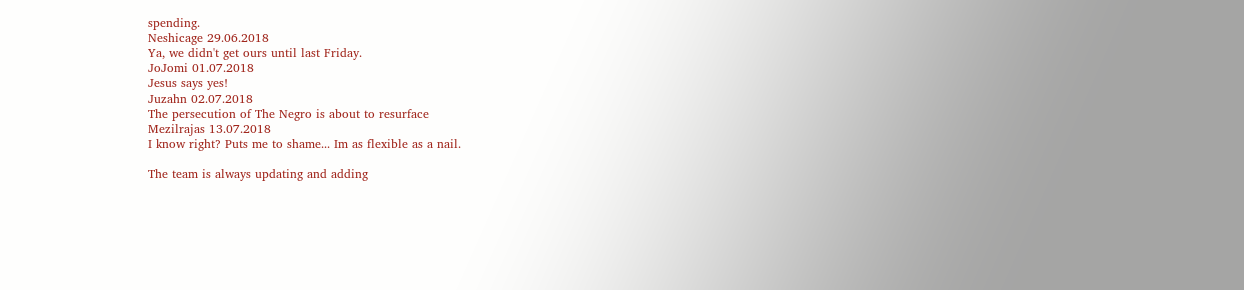spending.
Neshicage 29.06.2018
Ya, we didn't get ours until last Friday.
JoJomi 01.07.2018
Jesus says yes!
Juzahn 02.07.2018
The persecution of The Negro is about to resurface
Mezilrajas 13.07.2018
I know right? Puts me to shame... Im as flexible as a nail.

The team is always updating and adding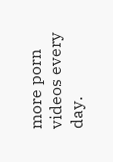more porn videos every day.